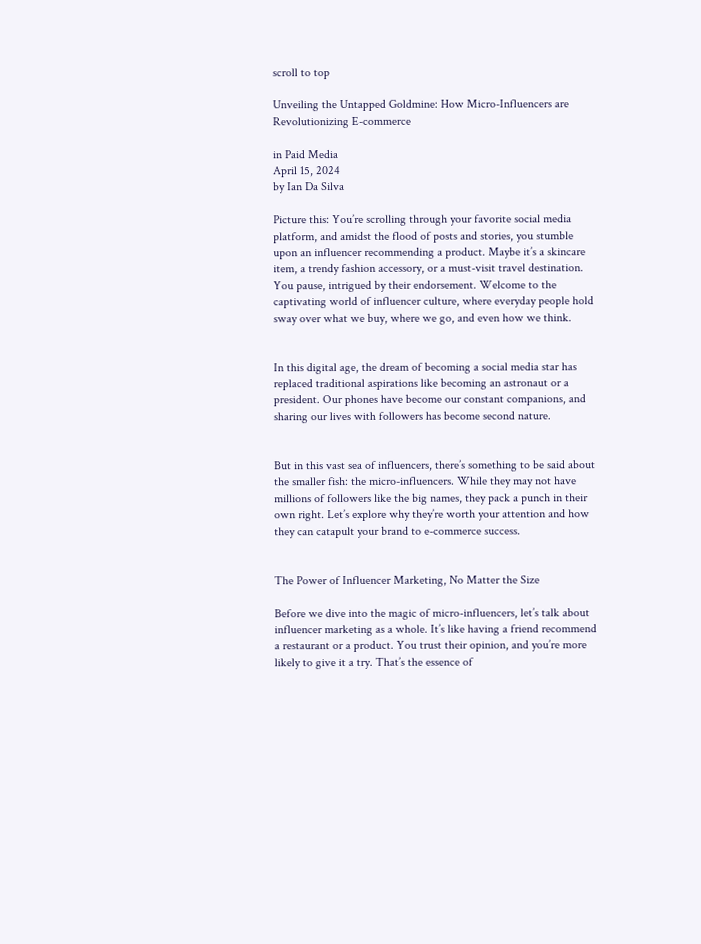scroll to top

Unveiling the Untapped Goldmine: How Micro-Influencers are Revolutionizing E-commerce

in Paid Media
April 15, 2024
by Ian Da Silva

Picture this: You’re scrolling through your favorite social media platform, and amidst the flood of posts and stories, you stumble upon an influencer recommending a product. Maybe it’s a skincare item, a trendy fashion accessory, or a must-visit travel destination. You pause, intrigued by their endorsement. Welcome to the captivating world of influencer culture, where everyday people hold sway over what we buy, where we go, and even how we think.


In this digital age, the dream of becoming a social media star has replaced traditional aspirations like becoming an astronaut or a president. Our phones have become our constant companions, and sharing our lives with followers has become second nature.


But in this vast sea of influencers, there’s something to be said about the smaller fish: the micro-influencers. While they may not have millions of followers like the big names, they pack a punch in their own right. Let’s explore why they’re worth your attention and how they can catapult your brand to e-commerce success.


The Power of Influencer Marketing, No Matter the Size

Before we dive into the magic of micro-influencers, let’s talk about influencer marketing as a whole. It’s like having a friend recommend a restaurant or a product. You trust their opinion, and you’re more likely to give it a try. That’s the essence of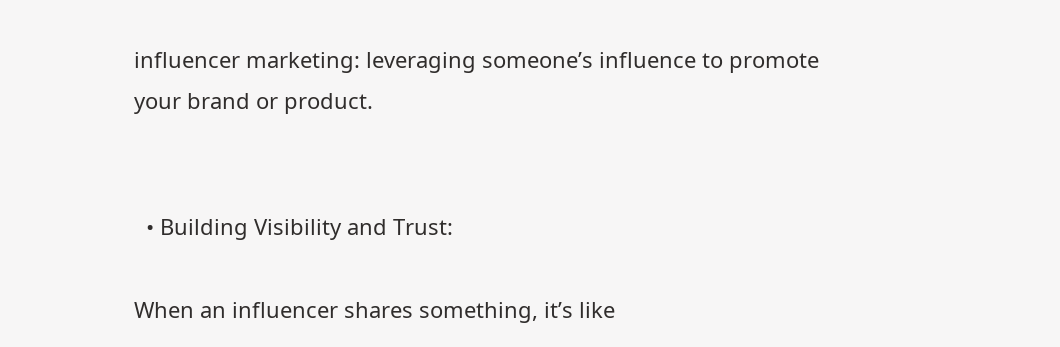influencer marketing: leveraging someone’s influence to promote your brand or product.


  • Building Visibility and Trust:

When an influencer shares something, it’s like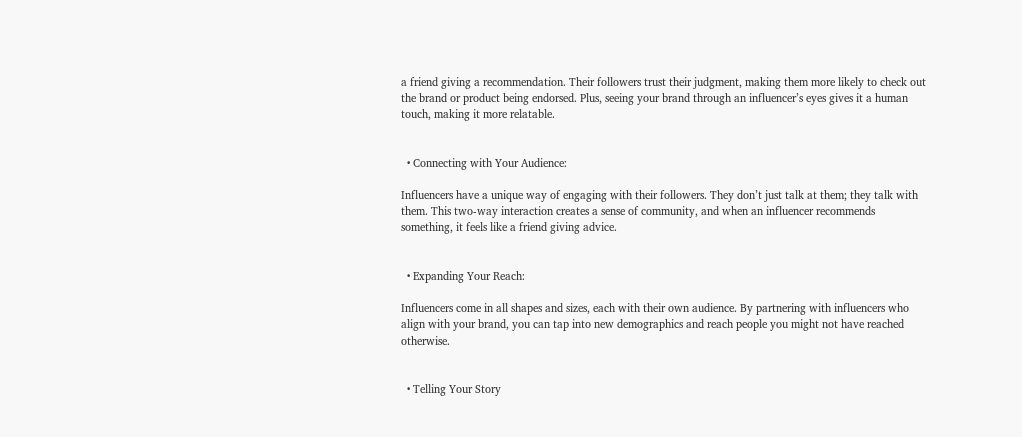a friend giving a recommendation. Their followers trust their judgment, making them more likely to check out the brand or product being endorsed. Plus, seeing your brand through an influencer’s eyes gives it a human touch, making it more relatable.


  • Connecting with Your Audience:

Influencers have a unique way of engaging with their followers. They don’t just talk at them; they talk with them. This two-way interaction creates a sense of community, and when an influencer recommends something, it feels like a friend giving advice.


  • Expanding Your Reach:

Influencers come in all shapes and sizes, each with their own audience. By partnering with influencers who align with your brand, you can tap into new demographics and reach people you might not have reached otherwise.


  • Telling Your Story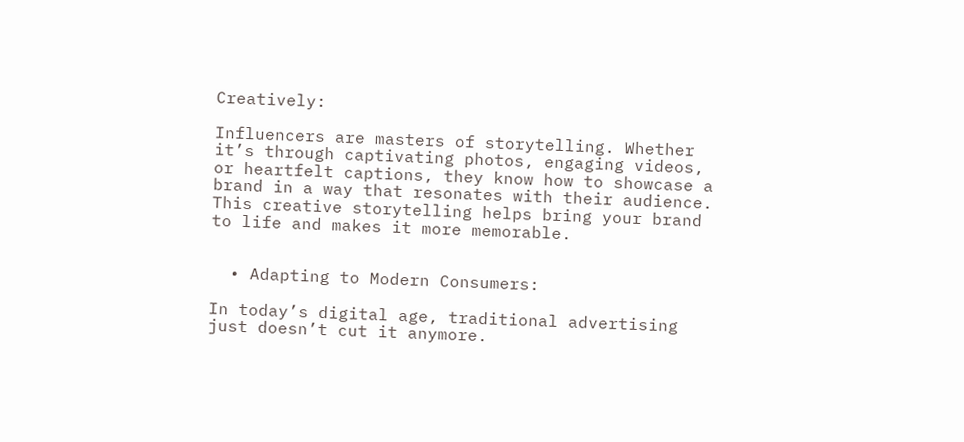Creatively:

Influencers are masters of storytelling. Whether it’s through captivating photos, engaging videos, or heartfelt captions, they know how to showcase a brand in a way that resonates with their audience. This creative storytelling helps bring your brand to life and makes it more memorable.


  • Adapting to Modern Consumers:

In today’s digital age, traditional advertising just doesn’t cut it anymore.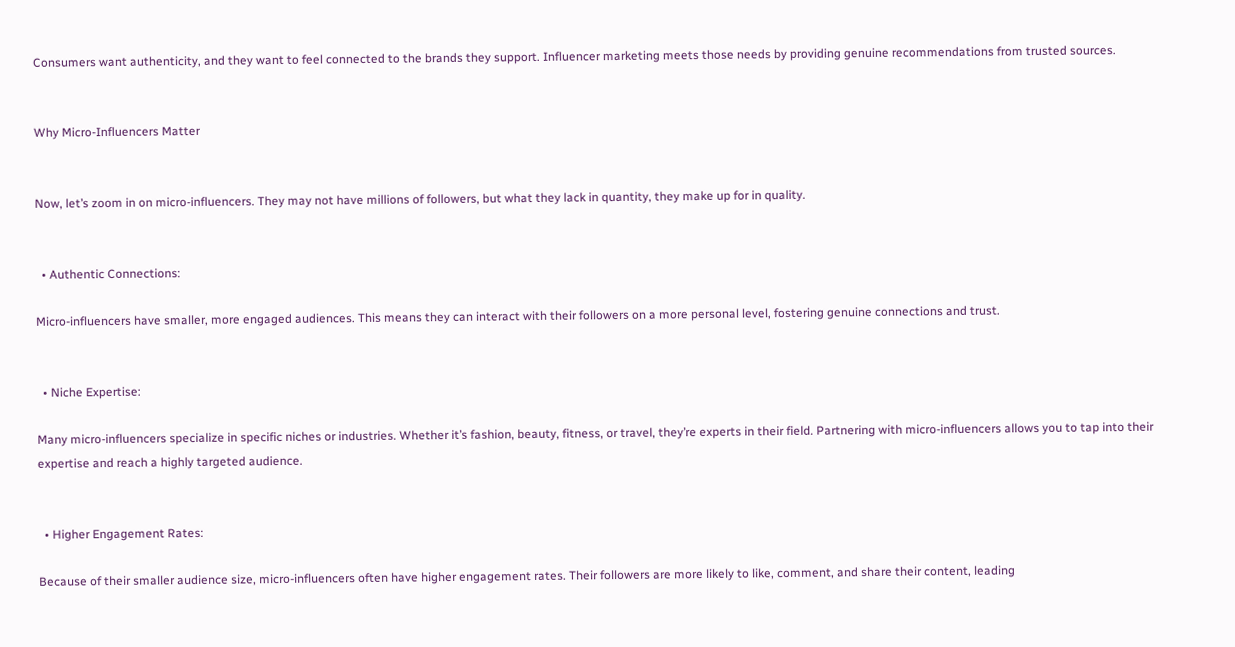Consumers want authenticity, and they want to feel connected to the brands they support. Influencer marketing meets those needs by providing genuine recommendations from trusted sources.


Why Micro-Influencers Matter


Now, let’s zoom in on micro-influencers. They may not have millions of followers, but what they lack in quantity, they make up for in quality.


  • Authentic Connections:

Micro-influencers have smaller, more engaged audiences. This means they can interact with their followers on a more personal level, fostering genuine connections and trust.


  • Niche Expertise:

Many micro-influencers specialize in specific niches or industries. Whether it’s fashion, beauty, fitness, or travel, they’re experts in their field. Partnering with micro-influencers allows you to tap into their expertise and reach a highly targeted audience.


  • Higher Engagement Rates:

Because of their smaller audience size, micro-influencers often have higher engagement rates. Their followers are more likely to like, comment, and share their content, leading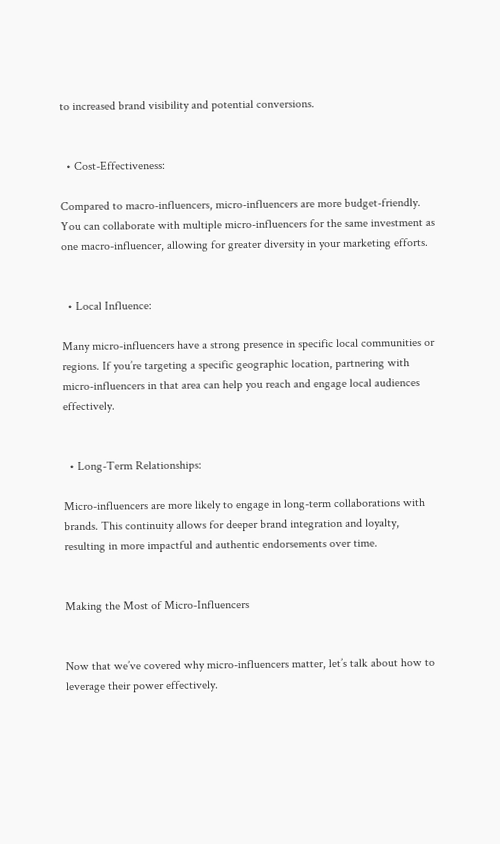to increased brand visibility and potential conversions.


  • Cost-Effectiveness:

Compared to macro-influencers, micro-influencers are more budget-friendly. You can collaborate with multiple micro-influencers for the same investment as one macro-influencer, allowing for greater diversity in your marketing efforts.


  • Local Influence:

Many micro-influencers have a strong presence in specific local communities or regions. If you’re targeting a specific geographic location, partnering with micro-influencers in that area can help you reach and engage local audiences effectively.


  • Long-Term Relationships:

Micro-influencers are more likely to engage in long-term collaborations with brands. This continuity allows for deeper brand integration and loyalty, resulting in more impactful and authentic endorsements over time.


Making the Most of Micro-Influencers


Now that we’ve covered why micro-influencers matter, let’s talk about how to leverage their power effectively.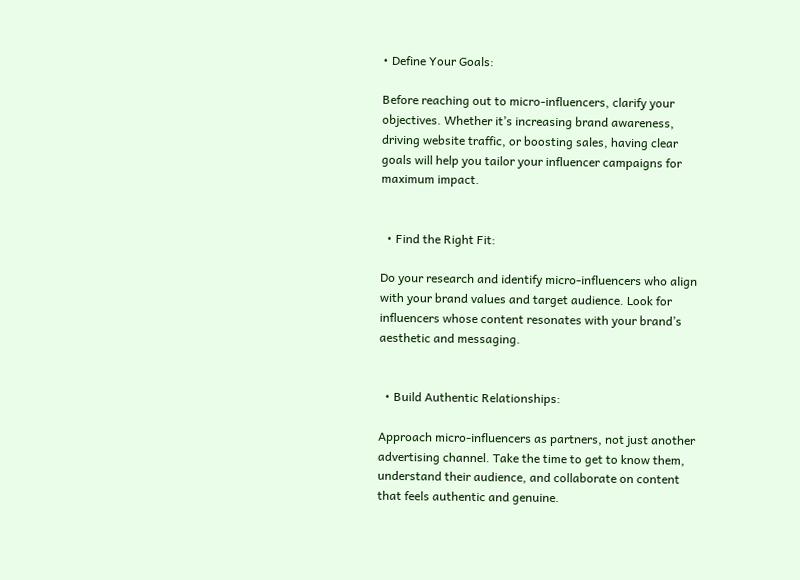• Define Your Goals:

Before reaching out to micro-influencers, clarify your objectives. Whether it’s increasing brand awareness, driving website traffic, or boosting sales, having clear goals will help you tailor your influencer campaigns for maximum impact.


  • Find the Right Fit:

Do your research and identify micro-influencers who align with your brand values and target audience. Look for influencers whose content resonates with your brand’s aesthetic and messaging.


  • Build Authentic Relationships:

Approach micro-influencers as partners, not just another advertising channel. Take the time to get to know them, understand their audience, and collaborate on content that feels authentic and genuine.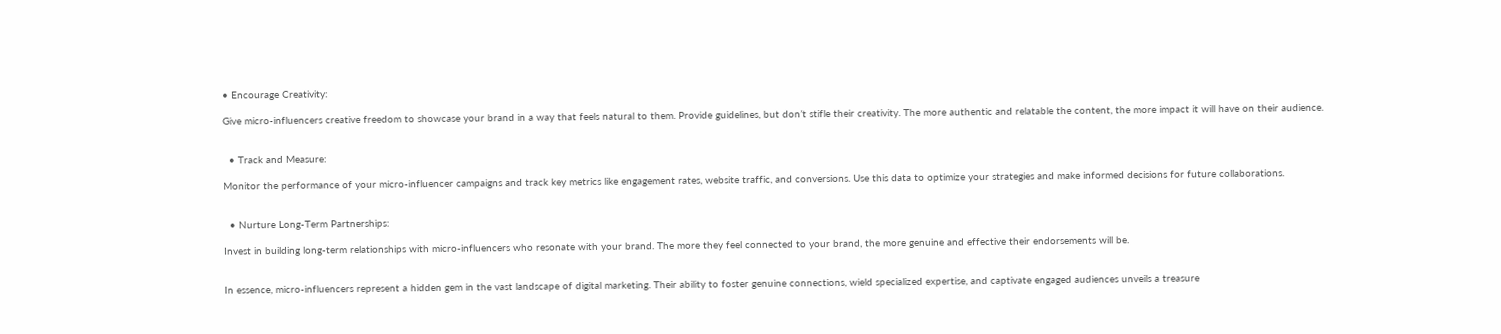• Encourage Creativity:

Give micro-influencers creative freedom to showcase your brand in a way that feels natural to them. Provide guidelines, but don’t stifle their creativity. The more authentic and relatable the content, the more impact it will have on their audience.


  • Track and Measure:

Monitor the performance of your micro-influencer campaigns and track key metrics like engagement rates, website traffic, and conversions. Use this data to optimize your strategies and make informed decisions for future collaborations.


  • Nurture Long-Term Partnerships:

Invest in building long-term relationships with micro-influencers who resonate with your brand. The more they feel connected to your brand, the more genuine and effective their endorsements will be.


In essence, micro-influencers represent a hidden gem in the vast landscape of digital marketing. Their ability to foster genuine connections, wield specialized expertise, and captivate engaged audiences unveils a treasure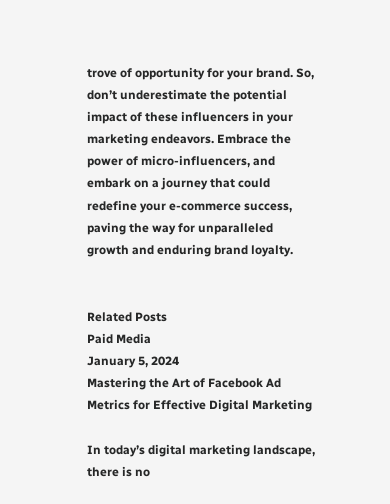trove of opportunity for your brand. So, don’t underestimate the potential impact of these influencers in your marketing endeavors. Embrace the power of micro-influencers, and embark on a journey that could redefine your e-commerce success, paving the way for unparalleled growth and enduring brand loyalty.


Related Posts
Paid Media
January 5, 2024
Mastering the Art of Facebook Ad Metrics for Effective Digital Marketing

In today’s digital marketing landscape, there is no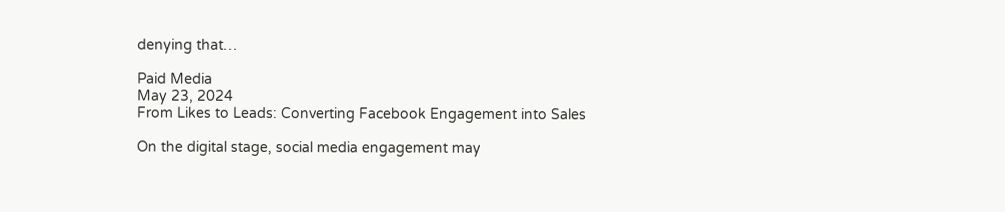denying that…

Paid Media
May 23, 2024
From Likes to Leads: Converting Facebook Engagement into Sales

On the digital stage, social media engagement may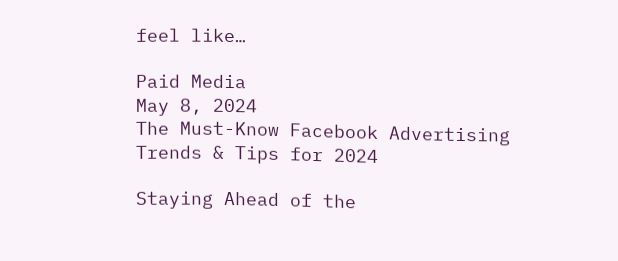feel like…

Paid Media
May 8, 2024
The Must-Know Facebook Advertising Trends & Tips for 2024

Staying Ahead of the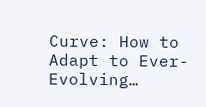Curve: How to Adapt to Ever-Evolving…